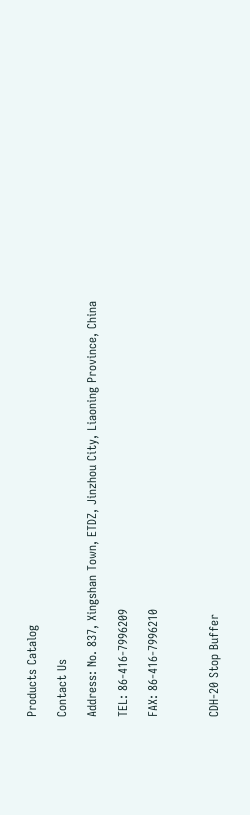Products Catalog

Contact Us

Address: No. 837, Xingshan Town, ETDZ, Jinzhou City, Liaoning Province, China

TEL: 86-416-7996209

FAX: 86-416-7996210



CDH-20 Stop Buffer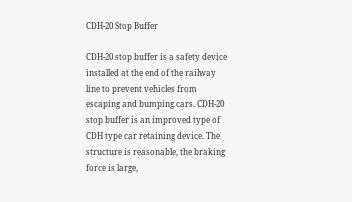CDH-20 Stop Buffer

CDH-20 stop buffer is a safety device installed at the end of the railway line to prevent vehicles from escaping and bumping cars. CDH-20 stop buffer is an improved type of CDH type car retaining device. The structure is reasonable, the braking force is large,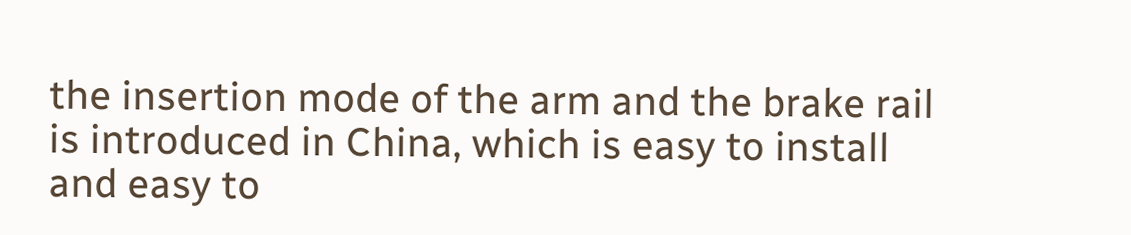the insertion mode of the arm and the brake rail is introduced in China, which is easy to install and easy to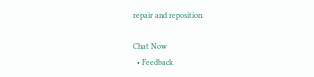repair and reposition.

Chat Now
  • Feedback